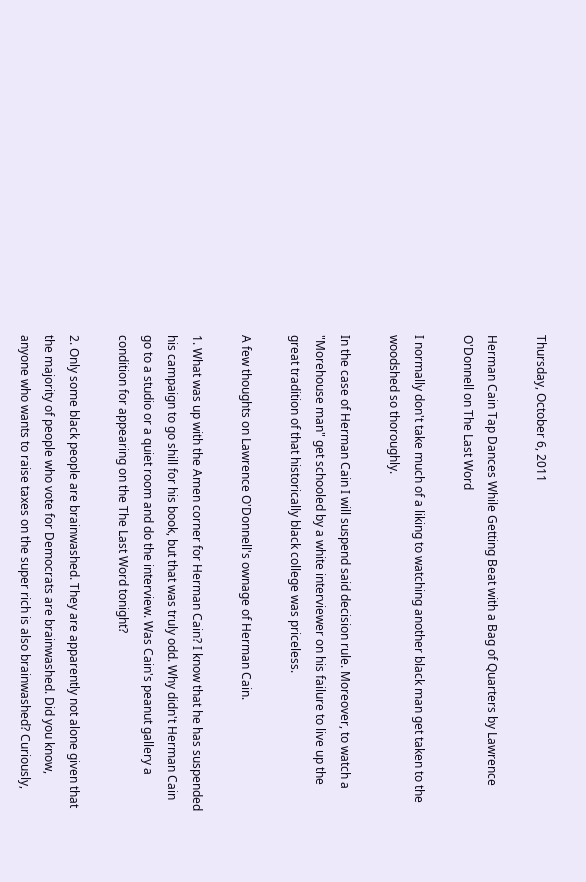Thursday, October 6, 2011

Herman Cain Tap Dances While Getting Beat with a Bag of Quarters by Lawrence O'Donnell on The Last Word

I normally don't take much of a liking to watching another black man get taken to the woodshed so thoroughly.

In the case of Herman Cain I will suspend said decision rule. Moreover, to watch a "Morehouse man" get schooled by a white interviewer on his failure to live up the great tradition of that historically black college was priceless.

A few thoughts on Lawrence O'Donnell's ownage of Herman Cain.

1. What was up with the Amen corner for Herman Cain? I know that he has suspended his campaign to go shill for his book, but that was truly odd. Why didn't Herman Cain go to a studio or a quiet room and do the interview. Was Cain's peanut gallery a condition for appearing on the The Last Word tonight?

2. Only some black people are brainwashed. They are apparently not alone given that the majority of people who vote for Democrats are brainwashed. Did you know, anyone who wants to raise taxes on the super rich is also brainwashed? Curiously,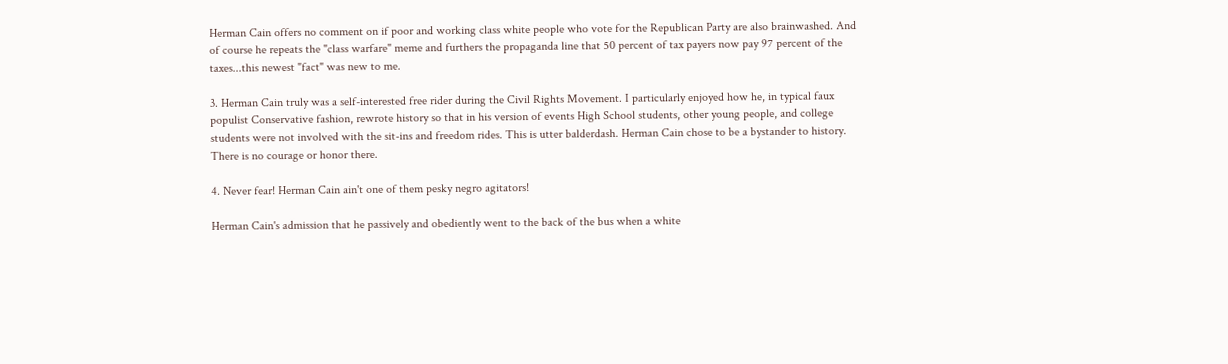Herman Cain offers no comment on if poor and working class white people who vote for the Republican Party are also brainwashed. And of course he repeats the "class warfare" meme and furthers the propaganda line that 50 percent of tax payers now pay 97 percent of the taxes...this newest "fact" was new to me.

3. Herman Cain truly was a self-interested free rider during the Civil Rights Movement. I particularly enjoyed how he, in typical faux populist Conservative fashion, rewrote history so that in his version of events High School students, other young people, and college students were not involved with the sit-ins and freedom rides. This is utter balderdash. Herman Cain chose to be a bystander to history. There is no courage or honor there.

4. Never fear! Herman Cain ain't one of them pesky negro agitators!

Herman Cain's admission that he passively and obediently went to the back of the bus when a white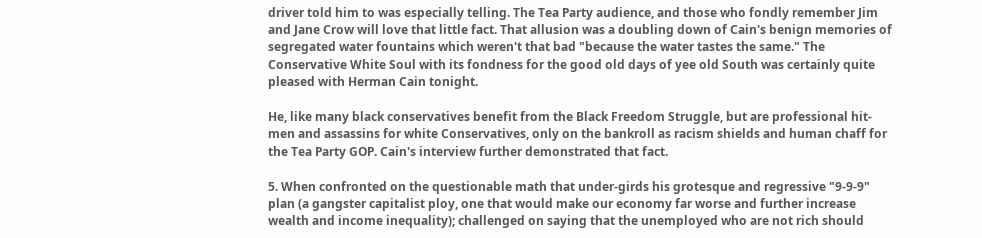driver told him to was especially telling. The Tea Party audience, and those who fondly remember Jim and Jane Crow will love that little fact. That allusion was a doubling down of Cain's benign memories of segregated water fountains which weren't that bad "because the water tastes the same." The Conservative White Soul with its fondness for the good old days of yee old South was certainly quite pleased with Herman Cain tonight.

He, like many black conservatives benefit from the Black Freedom Struggle, but are professional hit-men and assassins for white Conservatives, only on the bankroll as racism shields and human chaff for the Tea Party GOP. Cain's interview further demonstrated that fact.

5. When confronted on the questionable math that under-girds his grotesque and regressive "9-9-9" plan (a gangster capitalist ploy, one that would make our economy far worse and further increase wealth and income inequality); challenged on saying that the unemployed who are not rich should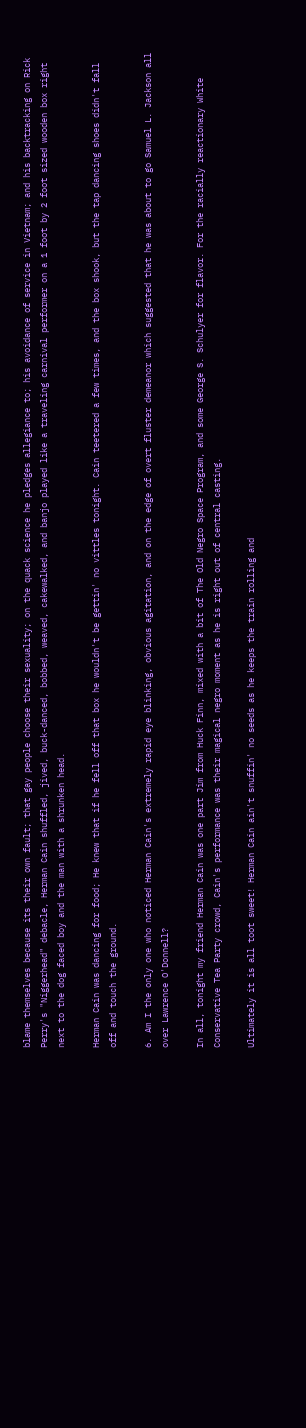blame themselves because its their own fault; that gay people choose their sexuality; on the quack science he pledges allegiance to; his avoidance of service in Vietnam; and his backtracking on Rick Perry's "Niggerhead" debacle, Herman Cain shuffled, jived, buck-danced, bobbed, weaved, cakewalked, and banjo played like a traveling carnival performer on a 1 foot by 2 foot sized wooden box right next to the dog faced boy and the man with a shrunken head.

Herman Cain was dancing for food; He knew that if he fell off that box he wouldn't be gettin' no vittles tonight. Cain teetered a few times, and the box shook, but the tap dancing shoes didn't fall off and touch the ground.

6. Am I the only one who noticed Herman Cain's extremely rapid eye blinking, obvious agitation, and on the edge of overt fluster demeanor which suggested that he was about to go Samuel L. Jackson all over Lawrence O'Donnell?

In all, tonight my friend Herman Cain was one part Jim from Huck Finn, mixed with a bit of The Old Negro Space Program, and some George S. Schulyer for flavor. For the racially reactionary White Conservative Tea Party crowd, Cain's performance was their magical negro moment as he is right out of central casting.

Ultimately it is all toot sweet! Herman Cain ain't snuffin' no seeds as he keeps the train rolling and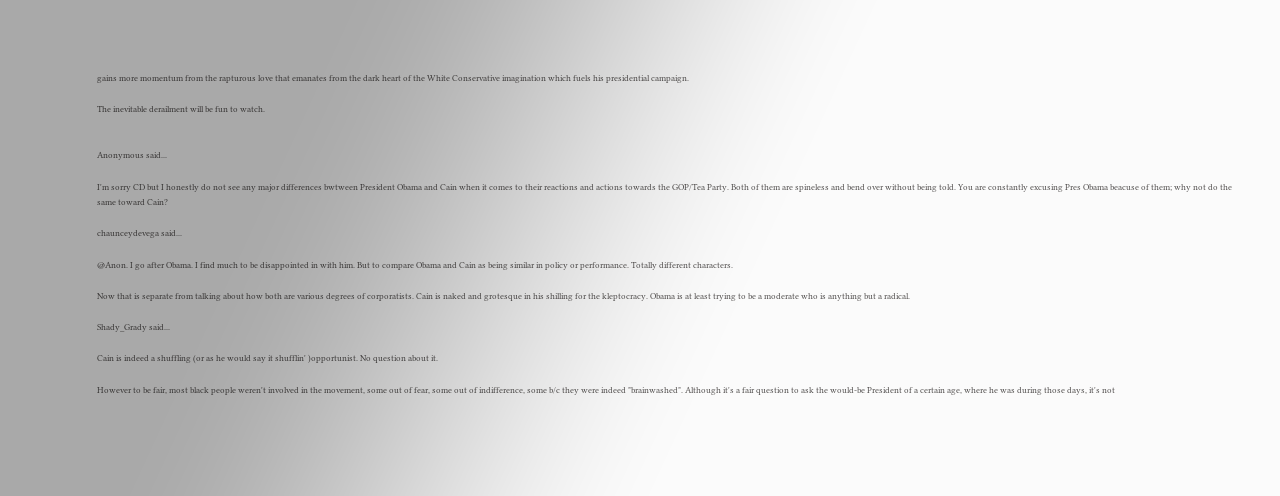gains more momentum from the rapturous love that emanates from the dark heart of the White Conservative imagination which fuels his presidential campaign.

The inevitable derailment will be fun to watch.


Anonymous said...

I'm sorry CD but I honestly do not see any major differences bwtween President Obama and Cain when it comes to their reactions and actions towards the GOP/Tea Party. Both of them are spineless and bend over without being told. You are constantly excusing Pres Obama beacuse of them; why not do the same toward Cain?

chaunceydevega said...

@Anon. I go after Obama. I find much to be disappointed in with him. But to compare Obama and Cain as being similar in policy or performance. Totally different characters.

Now that is separate from talking about how both are various degrees of corporatists. Cain is naked and grotesque in his shilling for the kleptocracy. Obama is at least trying to be a moderate who is anything but a radical.

Shady_Grady said...

Cain is indeed a shuffling (or as he would say it shufflin' )opportunist. No question about it.

However to be fair, most black people weren't involved in the movement, some out of fear, some out of indifference, some b/c they were indeed "brainwashed". Although it's a fair question to ask the would-be President of a certain age, where he was during those days, it's not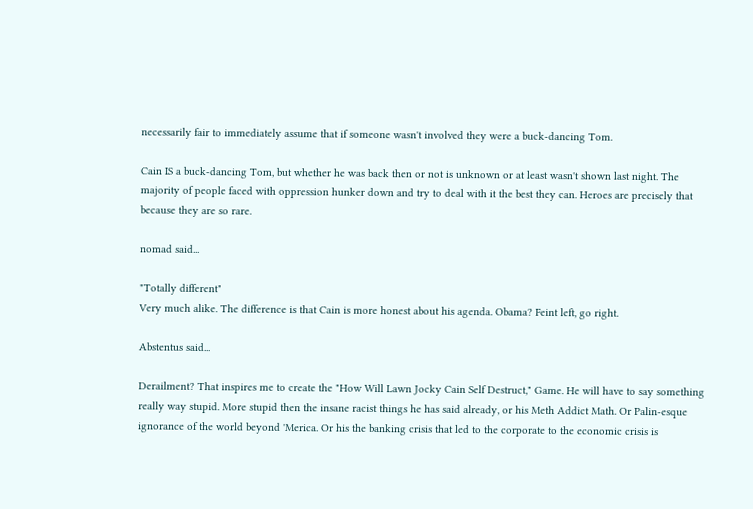necessarily fair to immediately assume that if someone wasn't involved they were a buck-dancing Tom.

Cain IS a buck-dancing Tom, but whether he was back then or not is unknown or at least wasn't shown last night. The majority of people faced with oppression hunker down and try to deal with it the best they can. Heroes are precisely that because they are so rare.

nomad said...

"Totally different"
Very much alike. The difference is that Cain is more honest about his agenda. Obama? Feint left, go right.

Abstentus said...

Derailment? That inspires me to create the "How Will Lawn Jocky Cain Self Destruct," Game. He will have to say something really way stupid. More stupid then the insane racist things he has said already, or his Meth Addict Math. Or Palin-esque ignorance of the world beyond 'Merica. Or his the banking crisis that led to the corporate to the economic crisis is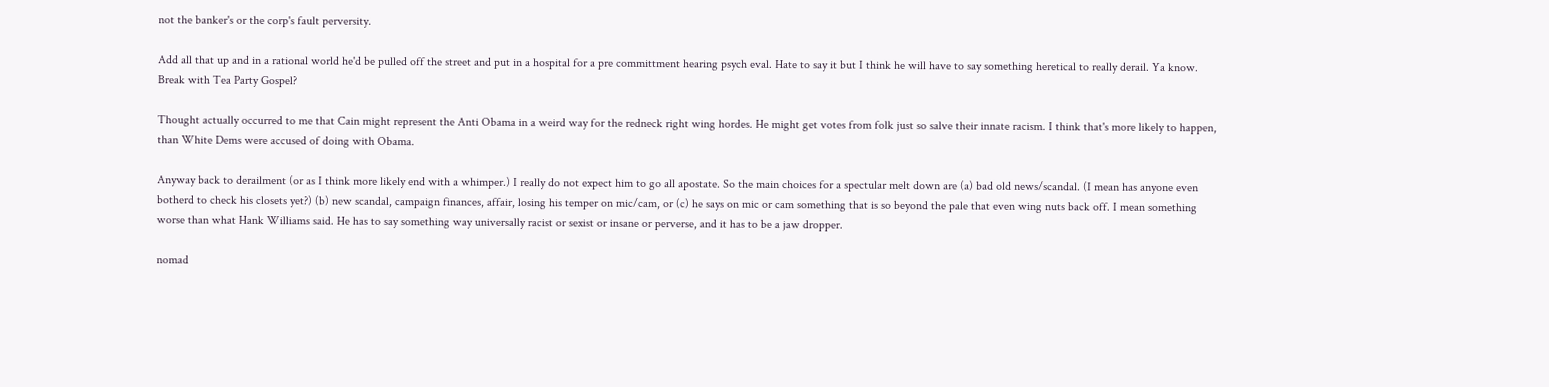not the banker's or the corp's fault perversity.

Add all that up and in a rational world he'd be pulled off the street and put in a hospital for a pre committment hearing psych eval. Hate to say it but I think he will have to say something heretical to really derail. Ya know. Break with Tea Party Gospel?

Thought actually occurred to me that Cain might represent the Anti Obama in a weird way for the redneck right wing hordes. He might get votes from folk just so salve their innate racism. I think that's more likely to happen, than White Dems were accused of doing with Obama.

Anyway back to derailment (or as I think more likely end with a whimper.) I really do not expect him to go all apostate. So the main choices for a spectular melt down are (a) bad old news/scandal. (I mean has anyone even botherd to check his closets yet?) (b) new scandal, campaign finances, affair, losing his temper on mic/cam, or (c) he says on mic or cam something that is so beyond the pale that even wing nuts back off. I mean something worse than what Hank Williams said. He has to say something way universally racist or sexist or insane or perverse, and it has to be a jaw dropper.

nomad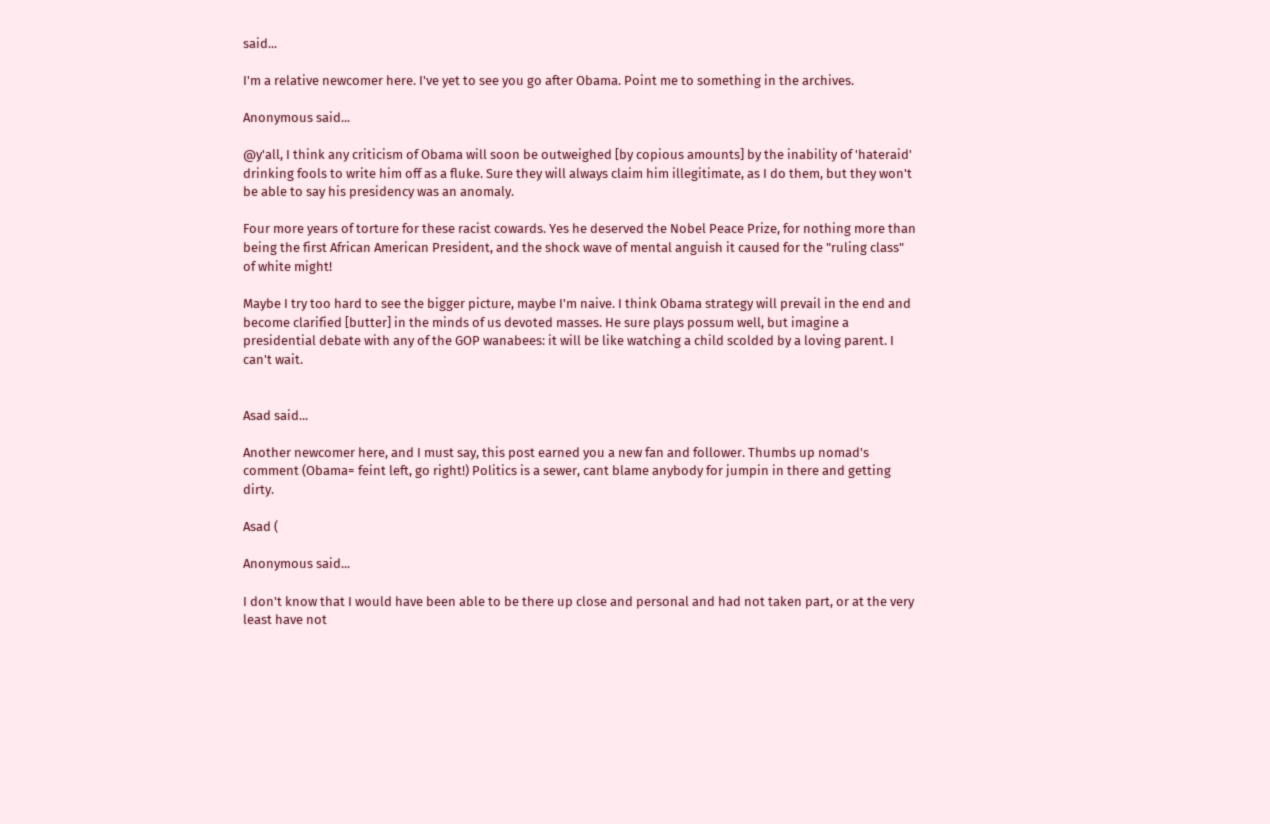said...

I'm a relative newcomer here. I've yet to see you go after Obama. Point me to something in the archives.

Anonymous said...

@y'all, I think any criticism of Obama will soon be outweighed [by copious amounts] by the inability of 'hateraid' drinking fools to write him off as a fluke. Sure they will always claim him illegitimate, as I do them, but they won't be able to say his presidency was an anomaly.

Four more years of torture for these racist cowards. Yes he deserved the Nobel Peace Prize, for nothing more than being the first African American President, and the shock wave of mental anguish it caused for the "ruling class" of white might!

Maybe I try too hard to see the bigger picture, maybe I'm naive. I think Obama strategy will prevail in the end and become clarified [butter] in the minds of us devoted masses. He sure plays possum well, but imagine a presidential debate with any of the GOP wanabees: it will be like watching a child scolded by a loving parent. I can't wait.


Asad said...

Another newcomer here, and I must say, this post earned you a new fan and follower. Thumbs up nomad's comment (Obama= feint left, go right!) Politics is a sewer, cant blame anybody for jumpin in there and getting dirty.

Asad (

Anonymous said...

I don't know that I would have been able to be there up close and personal and had not taken part, or at the very least have not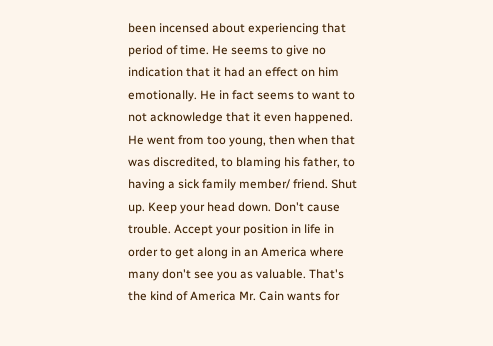been incensed about experiencing that period of time. He seems to give no indication that it had an effect on him emotionally. He in fact seems to want to not acknowledge that it even happened. He went from too young, then when that was discredited, to blaming his father, to having a sick family member/ friend. Shut up. Keep your head down. Don't cause trouble. Accept your position in life in order to get along in an America where many don't see you as valuable. That's the kind of America Mr. Cain wants for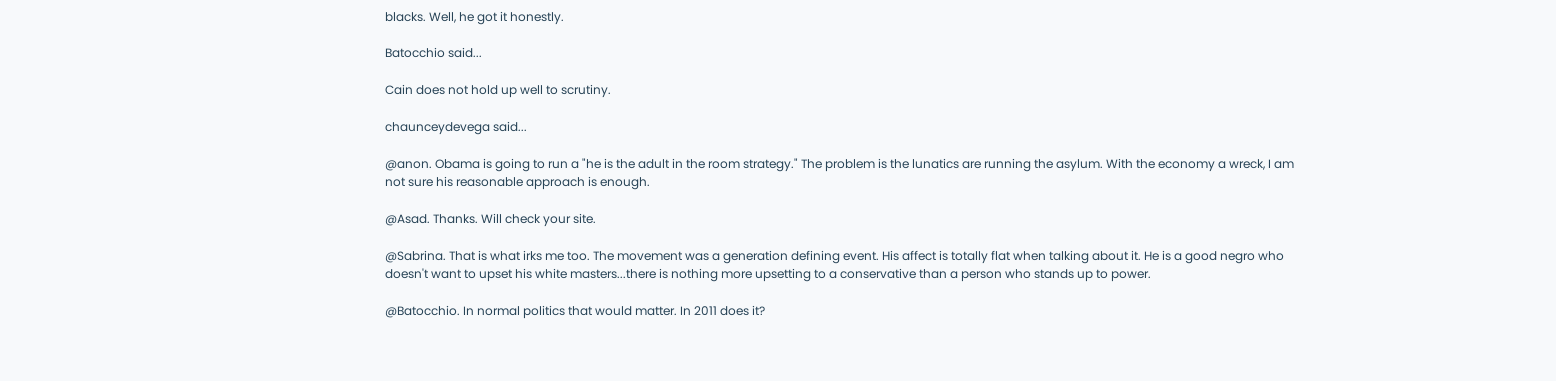blacks. Well, he got it honestly.

Batocchio said...

Cain does not hold up well to scrutiny.

chaunceydevega said...

@anon. Obama is going to run a "he is the adult in the room strategy." The problem is the lunatics are running the asylum. With the economy a wreck, I am not sure his reasonable approach is enough.

@Asad. Thanks. Will check your site.

@Sabrina. That is what irks me too. The movement was a generation defining event. His affect is totally flat when talking about it. He is a good negro who doesn't want to upset his white masters...there is nothing more upsetting to a conservative than a person who stands up to power.

@Batocchio. In normal politics that would matter. In 2011 does it?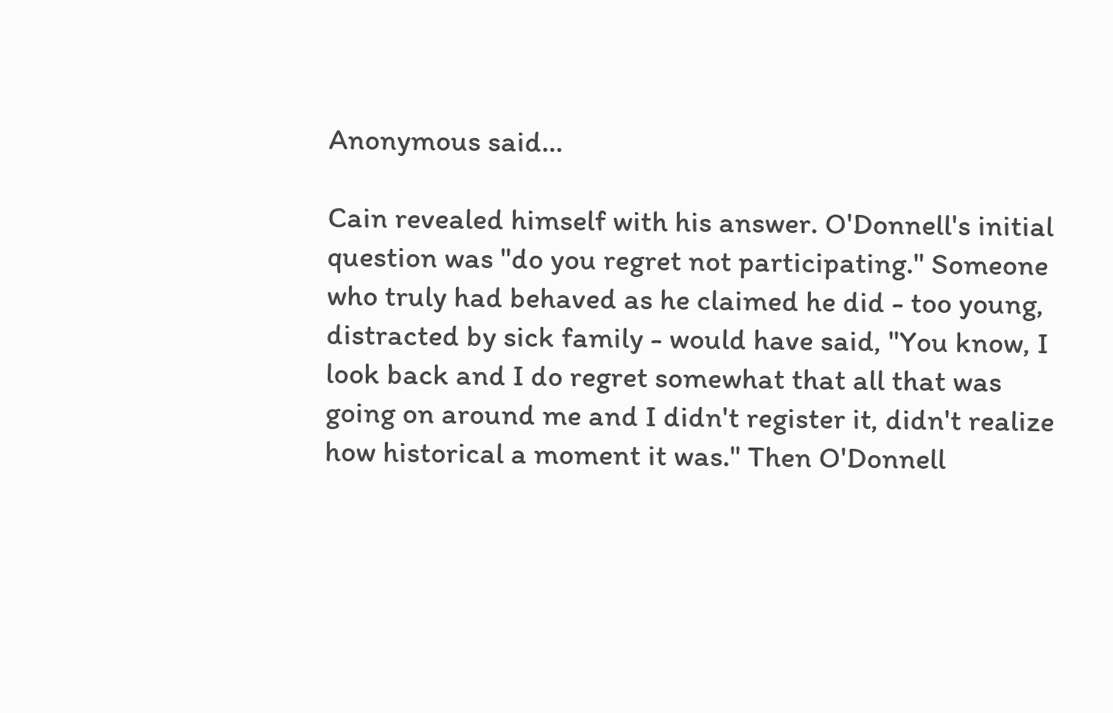Anonymous said...

Cain revealed himself with his answer. O'Donnell's initial question was "do you regret not participating." Someone who truly had behaved as he claimed he did - too young, distracted by sick family - would have said, "You know, I look back and I do regret somewhat that all that was going on around me and I didn't register it, didn't realize how historical a moment it was." Then O'Donnell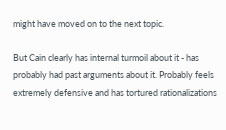might have moved on to the next topic.

But Cain clearly has internal turmoil about it - has probably had past arguments about it. Probably feels extremely defensive and has tortured rationalizations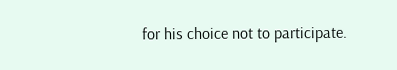for his choice not to participate.